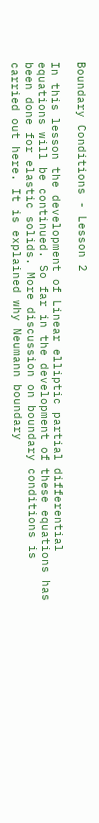Boundary Conditions - Lesson 2

In this lesson the development of Linear elliptic partial differential equations will be continued. So far in the development of these equations has been done for elastic solids. More discussion on boundary conditions is carried out here. It is explained why Neumann boundary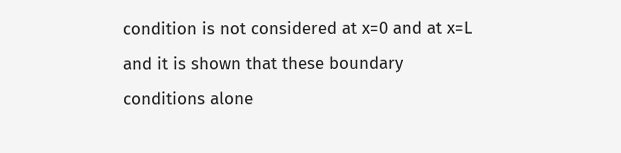condition is not considered at x=0 and at x=L and it is shown that these boundary conditions alone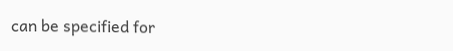can be specified for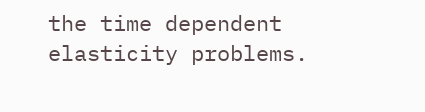the time dependent elasticity problems.